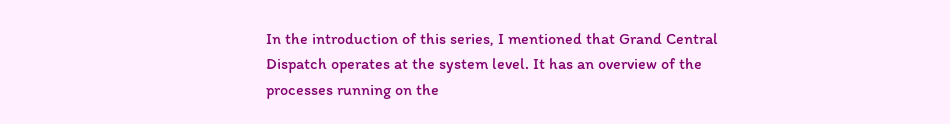In the introduction of this series, I mentioned that Grand Central Dispatch operates at the system level. It has an overview of the processes running on the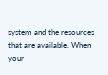system and the resources that are available. When your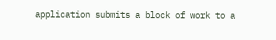application submits a block of work to a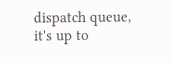dispatch queue, it's up to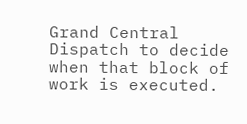Grand Central Dispatch to decide when that block of work is executed.